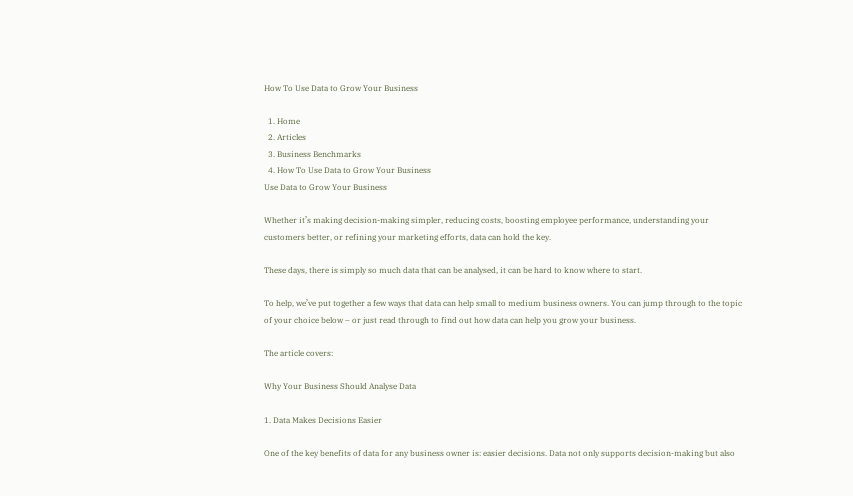How To Use Data to Grow Your Business

  1. Home
  2. Articles
  3. Business Benchmarks
  4. How To Use Data to Grow Your Business
Use Data to Grow Your Business

Whether it’s making decision-making simpler, reducing costs, boosting employee performance, understanding your customers better, or refining your marketing efforts, data can hold the key.

These days, there is simply so much data that can be analysed, it can be hard to know where to start.

To help, we’ve put together a few ways that data can help small to medium business owners. You can jump through to the topic of your choice below – or just read through to find out how data can help you grow your business.

The article covers:

Why Your Business Should Analyse Data

1. Data Makes Decisions Easier

One of the key benefits of data for any business owner is: easier decisions. Data not only supports decision-making but also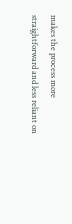makes the process more straightforward and less reliant on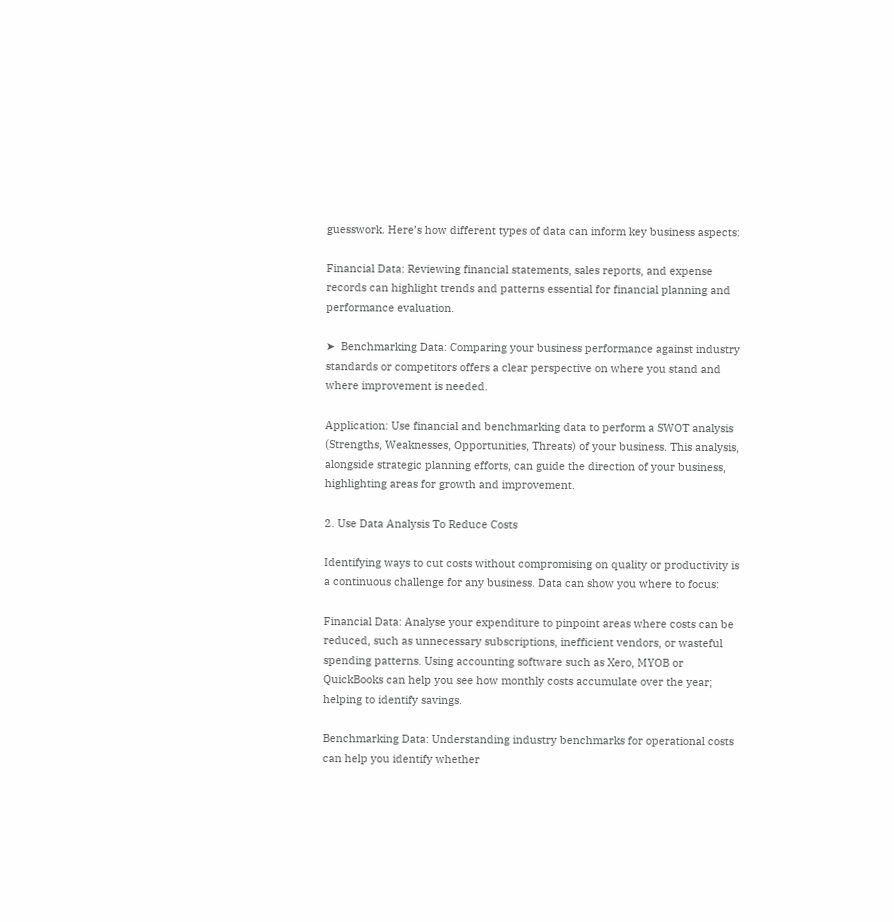guesswork. Here’s how different types of data can inform key business aspects:

Financial Data: Reviewing financial statements, sales reports, and expense records can highlight trends and patterns essential for financial planning and performance evaluation.

➤  Benchmarking Data: Comparing your business performance against industry standards or competitors offers a clear perspective on where you stand and where improvement is needed.

Application: Use financial and benchmarking data to perform a SWOT analysis (Strengths, Weaknesses, Opportunities, Threats) of your business. This analysis, alongside strategic planning efforts, can guide the direction of your business, highlighting areas for growth and improvement.

2. Use Data Analysis To Reduce Costs

Identifying ways to cut costs without compromising on quality or productivity is a continuous challenge for any business. Data can show you where to focus:

Financial Data: Analyse your expenditure to pinpoint areas where costs can be reduced, such as unnecessary subscriptions, inefficient vendors, or wasteful spending patterns. Using accounting software such as Xero, MYOB or QuickBooks can help you see how monthly costs accumulate over the year; helping to identify savings.

Benchmarking Data: Understanding industry benchmarks for operational costs can help you identify whether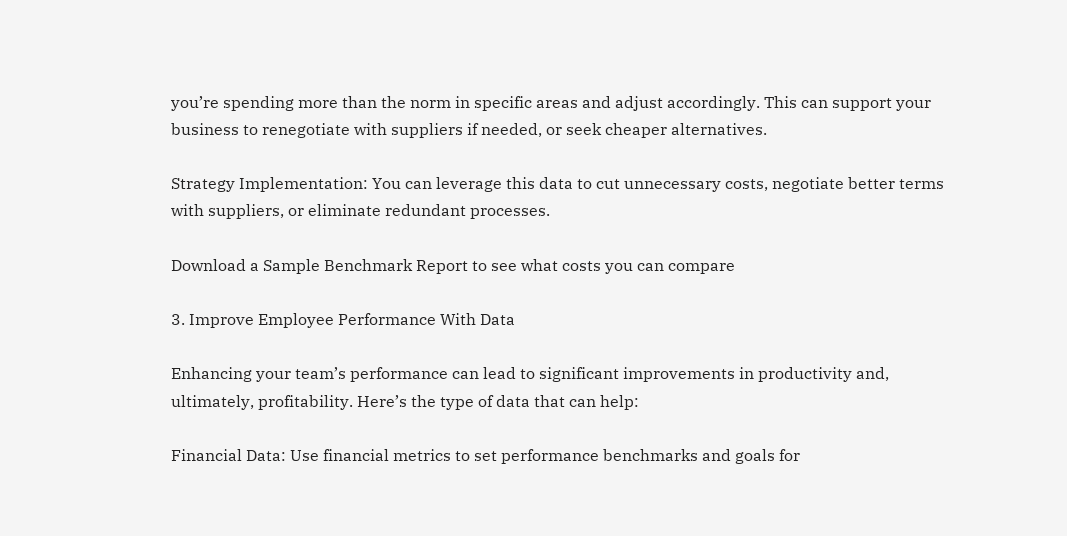you’re spending more than the norm in specific areas and adjust accordingly. This can support your business to renegotiate with suppliers if needed, or seek cheaper alternatives.

Strategy Implementation: You can leverage this data to cut unnecessary costs, negotiate better terms with suppliers, or eliminate redundant processes.

Download a Sample Benchmark Report to see what costs you can compare

3. Improve Employee Performance With Data

Enhancing your team’s performance can lead to significant improvements in productivity and, ultimately, profitability. Here’s the type of data that can help:

Financial Data: Use financial metrics to set performance benchmarks and goals for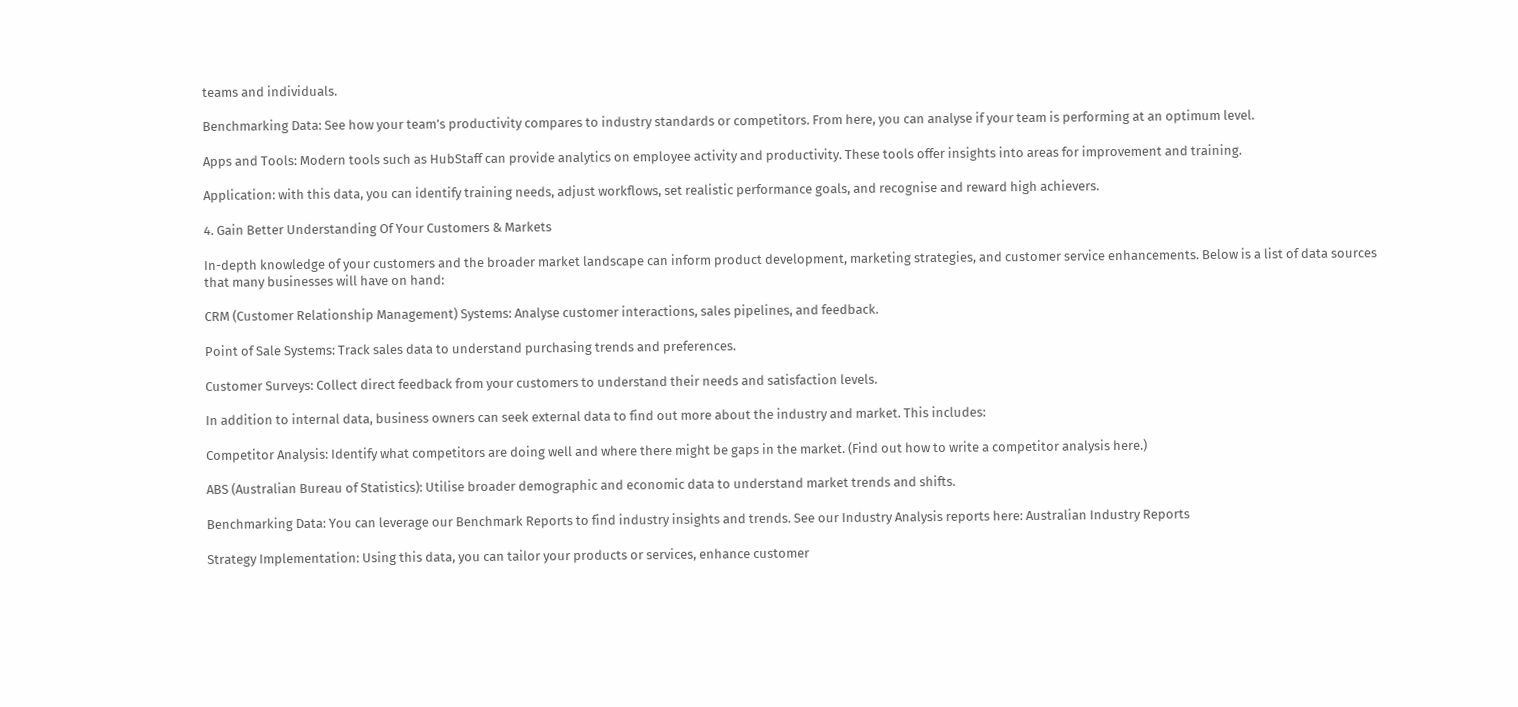teams and individuals.

Benchmarking Data: See how your team’s productivity compares to industry standards or competitors. From here, you can analyse if your team is performing at an optimum level.

Apps and Tools: Modern tools such as HubStaff can provide analytics on employee activity and productivity. These tools offer insights into areas for improvement and training.

Application: with this data, you can identify training needs, adjust workflows, set realistic performance goals, and recognise and reward high achievers.

4. Gain Better Understanding Of Your Customers & Markets

In-depth knowledge of your customers and the broader market landscape can inform product development, marketing strategies, and customer service enhancements. Below is a list of data sources that many businesses will have on hand:

CRM (Customer Relationship Management) Systems: Analyse customer interactions, sales pipelines, and feedback.

Point of Sale Systems: Track sales data to understand purchasing trends and preferences.

Customer Surveys: Collect direct feedback from your customers to understand their needs and satisfaction levels.

In addition to internal data, business owners can seek external data to find out more about the industry and market. This includes:

Competitor Analysis: Identify what competitors are doing well and where there might be gaps in the market. (Find out how to write a competitor analysis here.)

ABS (Australian Bureau of Statistics): Utilise broader demographic and economic data to understand market trends and shifts.

Benchmarking Data: You can leverage our Benchmark Reports to find industry insights and trends. See our Industry Analysis reports here: Australian Industry Reports

Strategy Implementation: Using this data, you can tailor your products or services, enhance customer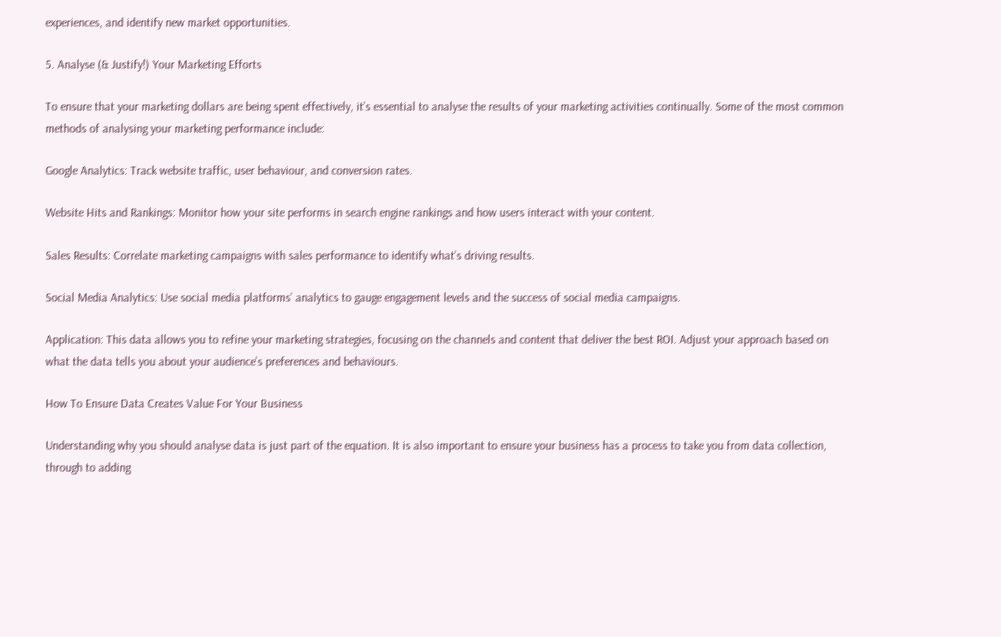experiences, and identify new market opportunities.

5. Analyse (& Justify!) Your Marketing Efforts

To ensure that your marketing dollars are being spent effectively, it’s essential to analyse the results of your marketing activities continually. Some of the most common methods of analysing your marketing performance include:

Google Analytics: Track website traffic, user behaviour, and conversion rates.

Website Hits and Rankings: Monitor how your site performs in search engine rankings and how users interact with your content.

Sales Results: Correlate marketing campaigns with sales performance to identify what’s driving results.

Social Media Analytics: Use social media platforms’ analytics to gauge engagement levels and the success of social media campaigns.

Application: This data allows you to refine your marketing strategies, focusing on the channels and content that deliver the best ROI. Adjust your approach based on what the data tells you about your audience’s preferences and behaviours.

How To Ensure Data Creates Value For Your Business

Understanding why you should analyse data is just part of the equation. It is also important to ensure your business has a process to take you from data collection, through to adding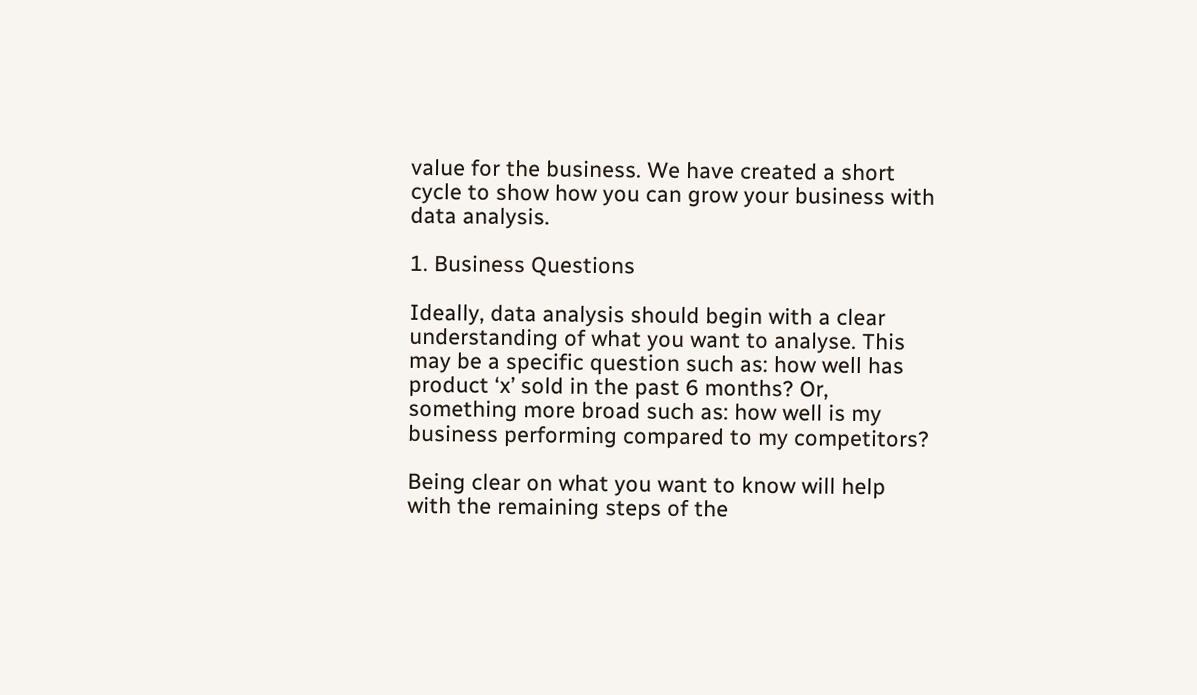value for the business. We have created a short cycle to show how you can grow your business with data analysis.

1. Business Questions

Ideally, data analysis should begin with a clear understanding of what you want to analyse. This may be a specific question such as: how well has product ‘x’ sold in the past 6 months? Or, something more broad such as: how well is my business performing compared to my competitors?

Being clear on what you want to know will help with the remaining steps of the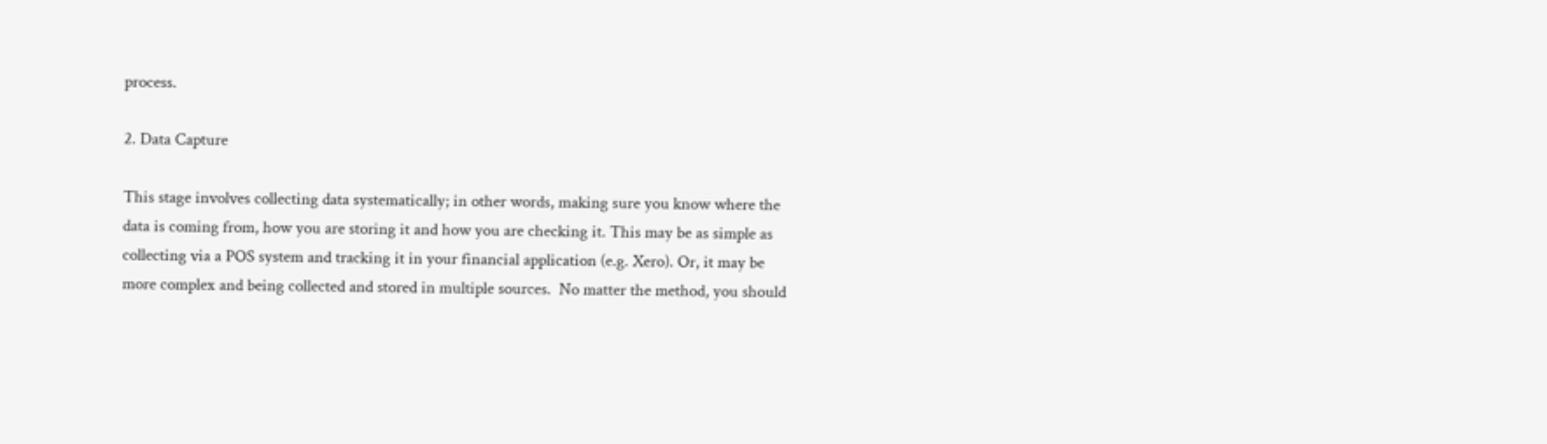process.

2. Data Capture

This stage involves collecting data systematically; in other words, making sure you know where the data is coming from, how you are storing it and how you are checking it. This may be as simple as collecting via a POS system and tracking it in your financial application (e.g. Xero). Or, it may be more complex and being collected and stored in multiple sources.  No matter the method, you should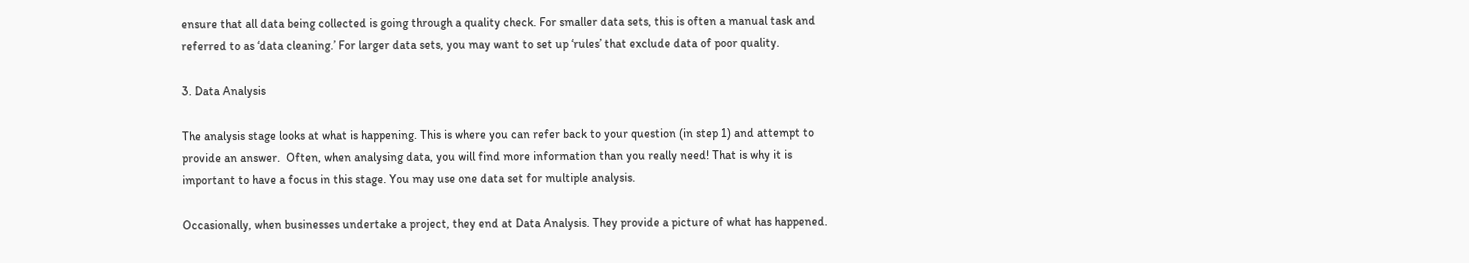ensure that all data being collected is going through a quality check. For smaller data sets, this is often a manual task and referred to as ‘data cleaning.’ For larger data sets, you may want to set up ‘rules’ that exclude data of poor quality.

3. Data Analysis

The analysis stage looks at what is happening. This is where you can refer back to your question (in step 1) and attempt to provide an answer.  Often, when analysing data, you will find more information than you really need! That is why it is important to have a focus in this stage. You may use one data set for multiple analysis.

Occasionally, when businesses undertake a project, they end at Data Analysis. They provide a picture of what has happened.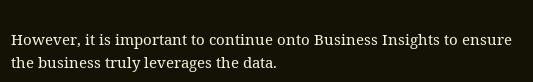However, it is important to continue onto Business Insights to ensure the business truly leverages the data.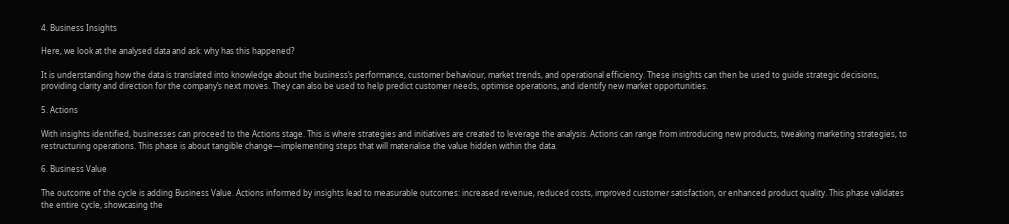4. Business Insights

Here, we look at the analysed data and ask: why has this happened?

It is understanding how the data is translated into knowledge about the business’s performance, customer behaviour, market trends, and operational efficiency. These insights can then be used to guide strategic decisions, providing clarity and direction for the company’s next moves. They can also be used to help predict customer needs, optimise operations, and identify new market opportunities.

5. Actions

With insights identified, businesses can proceed to the Actions stage. This is where strategies and initiatives are created to leverage the analysis. Actions can range from introducing new products, tweaking marketing strategies, to restructuring operations. This phase is about tangible change—implementing steps that will materialise the value hidden within the data.

6. Business Value

The outcome of the cycle is adding Business Value. Actions informed by insights lead to measurable outcomes: increased revenue, reduced costs, improved customer satisfaction, or enhanced product quality. This phase validates the entire cycle, showcasing the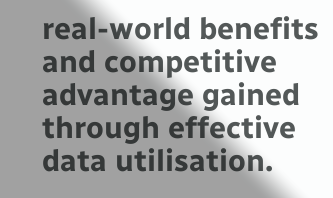real-world benefits and competitive advantage gained through effective data utilisation.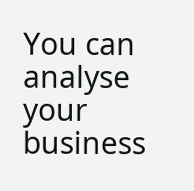You can analyse your business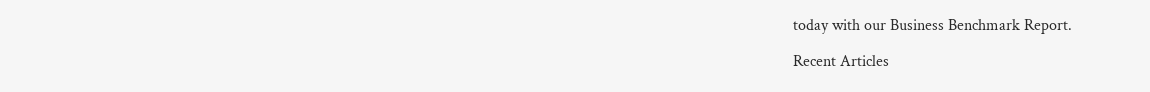today with our Business Benchmark Report.

Recent Articles